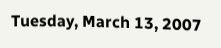Tuesday, March 13, 2007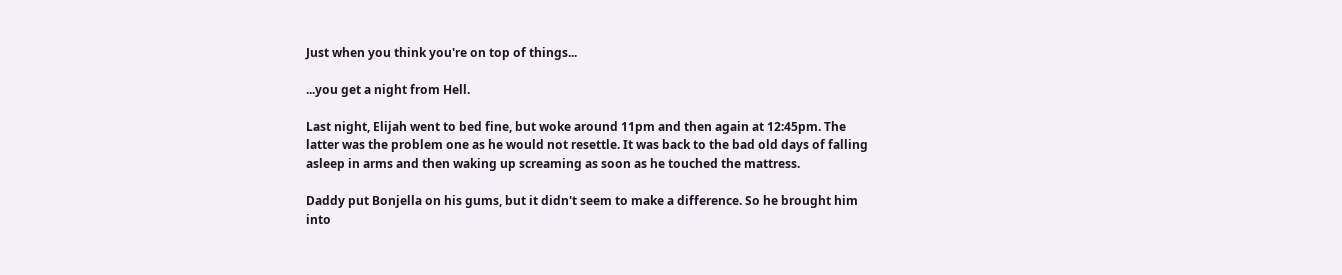Just when you think you're on top of things...

...you get a night from Hell.

Last night, Elijah went to bed fine, but woke around 11pm and then again at 12:45pm. The latter was the problem one as he would not resettle. It was back to the bad old days of falling asleep in arms and then waking up screaming as soon as he touched the mattress.

Daddy put Bonjella on his gums, but it didn't seem to make a difference. So he brought him into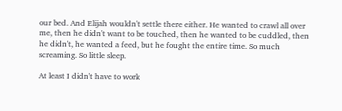our bed. And Elijah wouldn't settle there either. He wanted to crawl all over me, then he didn't want to be touched, then he wanted to be cuddled, then he didn't, he wanted a feed, but he fought the entire time. So much screaming. So little sleep.

At least I didn't have to work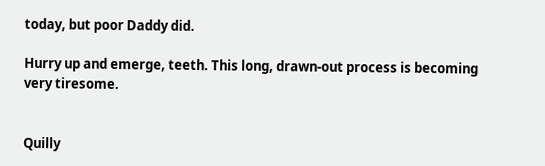today, but poor Daddy did.

Hurry up and emerge, teeth. This long, drawn-out process is becoming very tiresome.


Quilly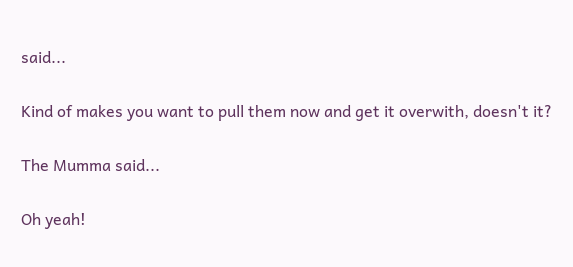said...

Kind of makes you want to pull them now and get it overwith, doesn't it?

The Mumma said...

Oh yeah!